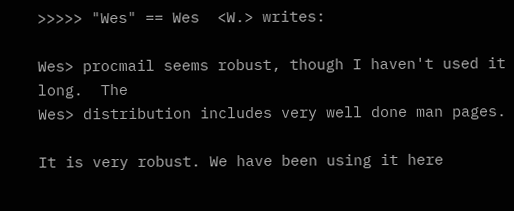>>>>> "Wes" == Wes  <W.> writes:

Wes> procmail seems robust, though I haven't used it long.  The
Wes> distribution includes very well done man pages.

It is very robust. We have been using it here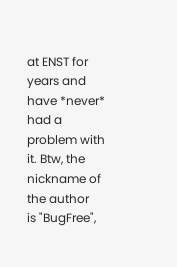at ENST for years and
have *never* had a problem with it. Btw, the nickname of the author
is "BugFree",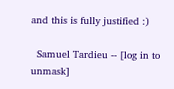and this is fully justified :)

  Samuel Tardieu -- [log in to unmask]